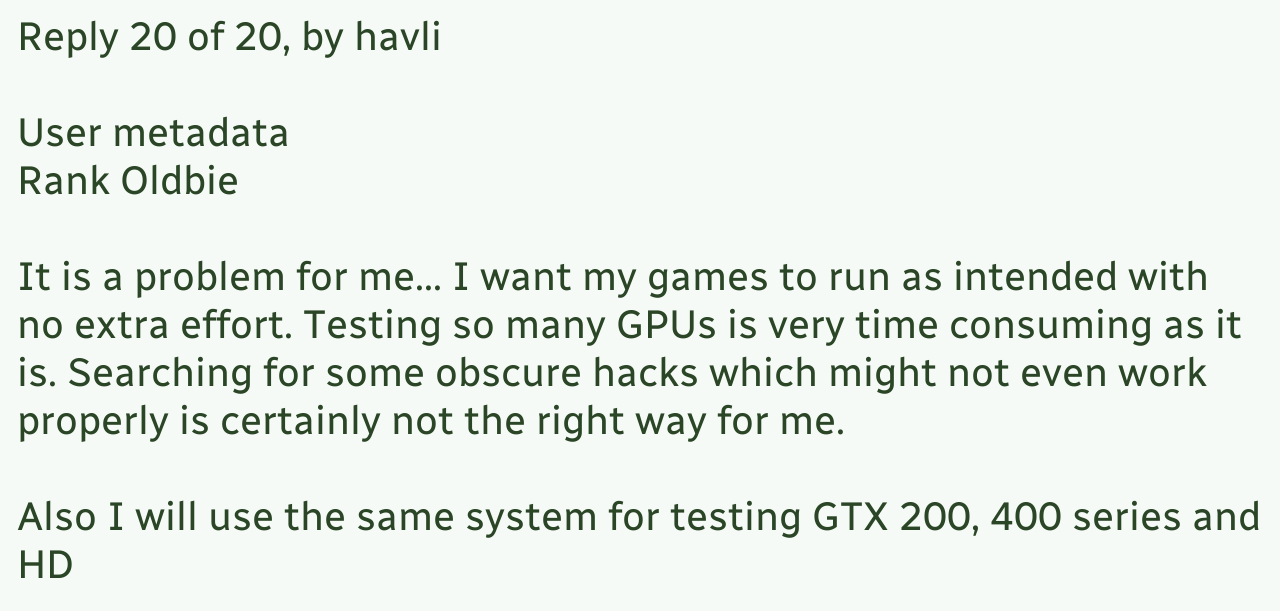Reply 20 of 20, by havli

User metadata
Rank Oldbie

It is a problem for me... I want my games to run as intended with no extra effort. Testing so many GPUs is very time consuming as it is. Searching for some obscure hacks which might not even work properly is certainly not the right way for me.

Also I will use the same system for testing GTX 200, 400 series and HD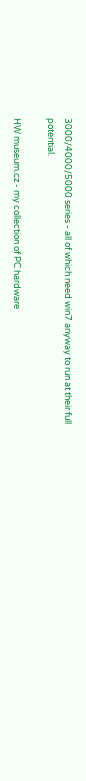3000/4000/5000 series - all of which need win7 anyway to run at their full potential.

HW museum.cz - my collection of PC hardware